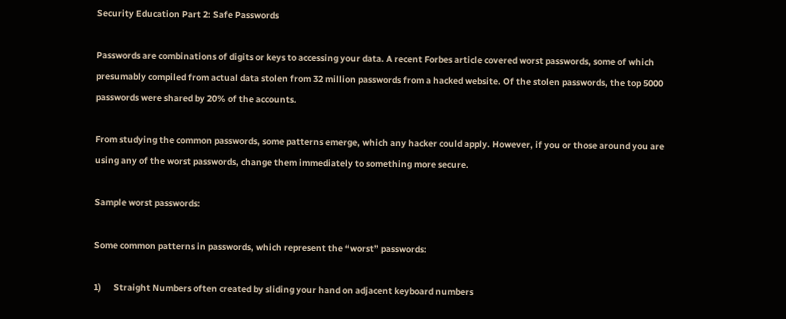Security Education Part 2: Safe Passwords

Passwords are combinations of digits or keys to accessing your data. A recent Forbes article covered worst passwords, some of which presumably compiled from actual data stolen from 32 million passwords from a hacked website. Of the stolen passwords, the top 5000 passwords were shared by 20% of the accounts.

From studying the common passwords, some patterns emerge, which any hacker could apply. However, if you or those around you are using any of the worst passwords, change them immediately to something more secure.

Sample worst passwords:

Some common patterns in passwords, which represent the “worst” passwords:

1)      Straight Numbers often created by sliding your hand on adjacent keyboard numbers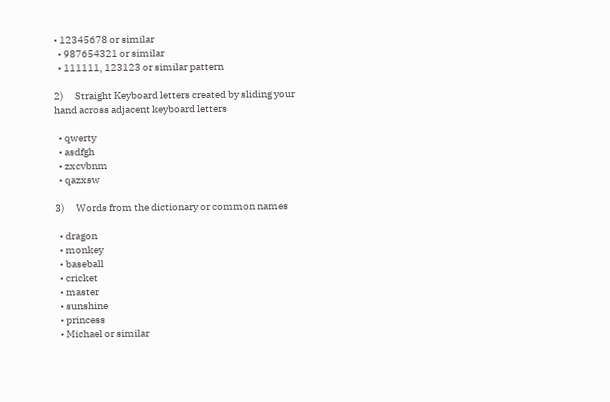• 12345678 or similar
  • 987654321 or similar
  • 111111, 123123 or similar pattern

2)      Straight Keyboard letters created by sliding your hand across adjacent keyboard letters

  • qwerty
  • asdfgh
  • zxcvbnm
  • qazxsw

3)      Words from the dictionary or common names

  • dragon
  • monkey
  • baseball
  • cricket
  • master
  • sunshine
  • princess
  • Michael or similar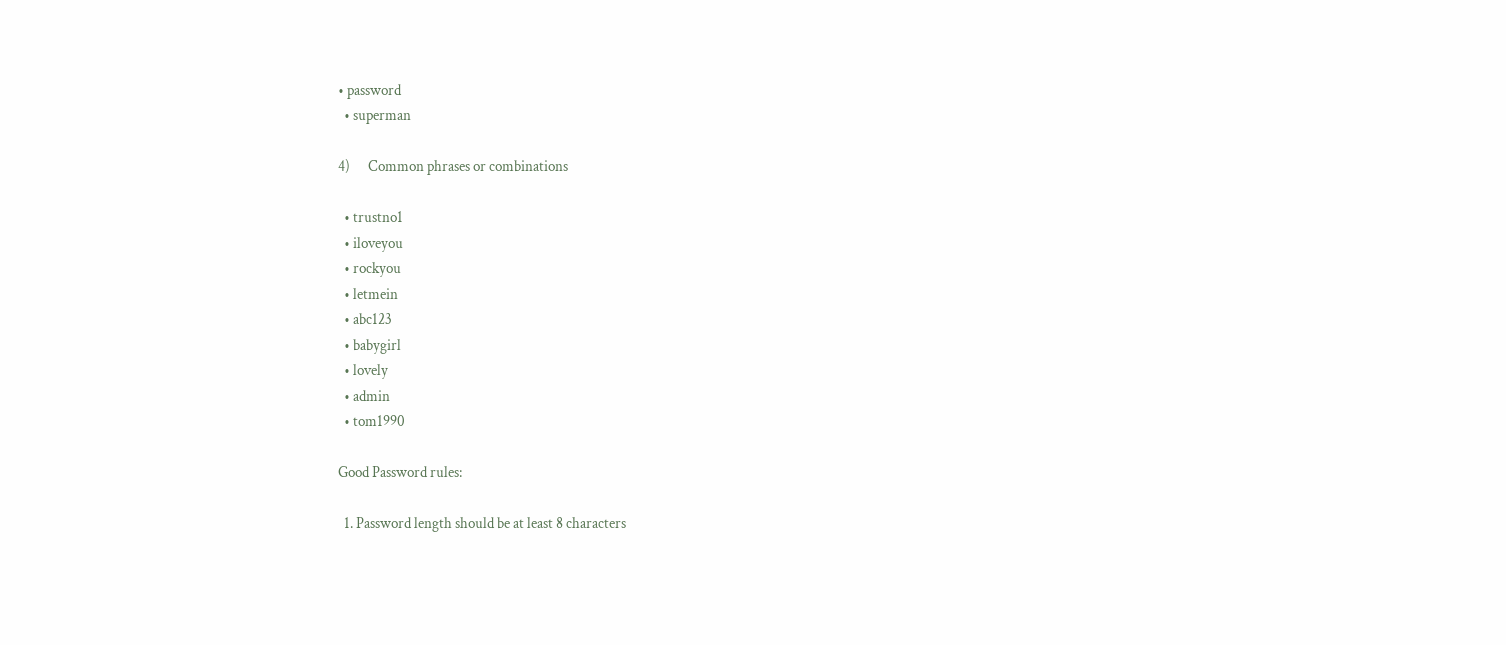• password
  • superman

4)      Common phrases or combinations

  • trustno1
  • iloveyou
  • rockyou
  • letmein
  • abc123
  • babygirl
  • lovely
  • admin
  • tom1990

Good Password rules:

  1. Password length should be at least 8 characters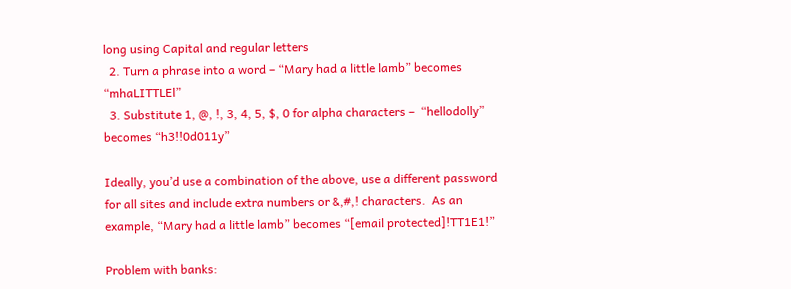long using Capital and regular letters
  2. Turn a phrase into a word – “Mary had a little lamb” becomes “mhaLITTLEl”
  3. Substitute 1, @, !, 3, 4, 5, $, 0 for alpha characters –  “hellodolly” becomes “h3!!0d011y”

Ideally, you’d use a combination of the above, use a different password for all sites and include extra numbers or &,#,! characters.  As an example, “Mary had a little lamb” becomes “[email protected]!TT1E1!”

Problem with banks: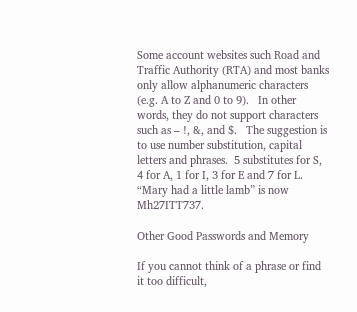Some account websites such Road and Traffic Authority (RTA) and most banks only allow alphanumeric characters (e.g. A to Z and 0 to 9).   In other words, they do not support characters such as – !, &, and $.   The suggestion is to use number substitution, capital letters and phrases.  5 substitutes for S, 4 for A, 1 for I, 3 for E and 7 for L.  “Mary had a little lamb” is now Mh27ITT737.

Other Good Passwords and Memory

If you cannot think of a phrase or find it too difficult,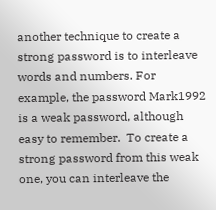another technique to create a strong password is to interleave words and numbers. For example, the password Mark1992 is a weak password, although easy to remember.  To create a strong password from this weak one, you can interleave the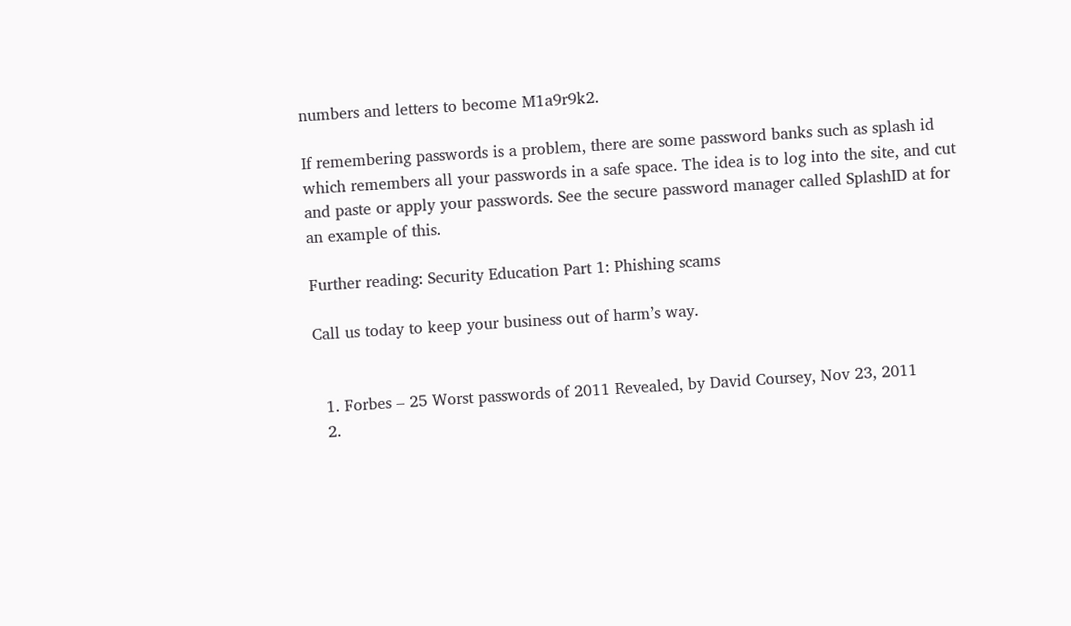numbers and letters to become M1a9r9k2.

If remembering passwords is a problem, there are some password banks such as splash id which remembers all your passwords in a safe space. The idea is to log into the site, and cut and paste or apply your passwords. See the secure password manager called SplashID at for an example of this.

Further reading: Security Education Part 1: Phishing scams

Call us today to keep your business out of harm’s way.


  1. Forbes – 25 Worst passwords of 2011 Revealed, by David Coursey, Nov 23, 2011
  2.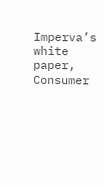Imperva’s white paper, Consumer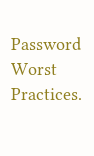Password Worst Practices.